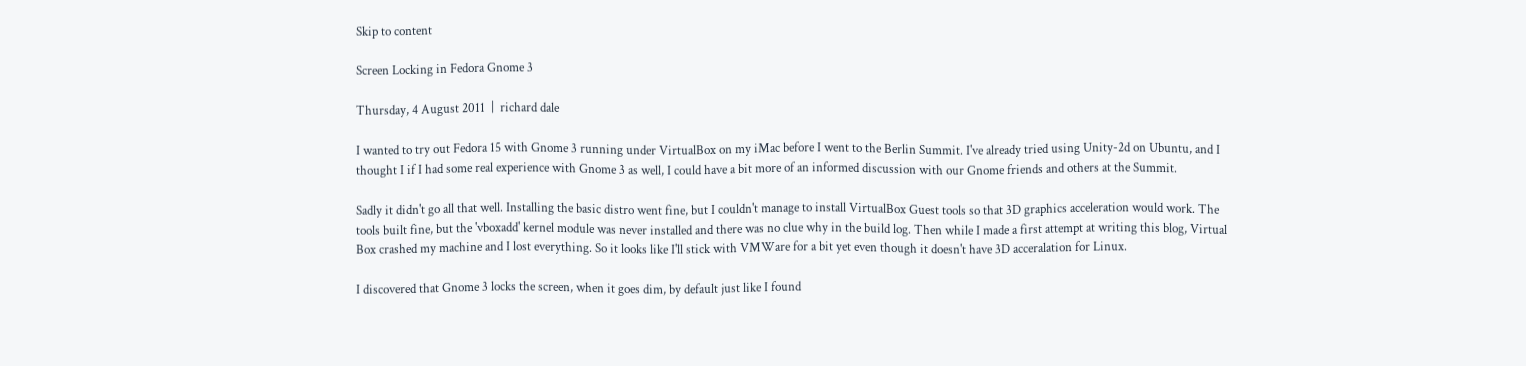Skip to content

Screen Locking in Fedora Gnome 3

Thursday, 4 August 2011  |  richard dale

I wanted to try out Fedora 15 with Gnome 3 running under VirtualBox on my iMac before I went to the Berlin Summit. I've already tried using Unity-2d on Ubuntu, and I thought I if I had some real experience with Gnome 3 as well, I could have a bit more of an informed discussion with our Gnome friends and others at the Summit.

Sadly it didn't go all that well. Installing the basic distro went fine, but I couldn't manage to install VirtualBox Guest tools so that 3D graphics acceleration would work. The tools built fine, but the 'vboxadd' kernel module was never installed and there was no clue why in the build log. Then while I made a first attempt at writing this blog, Virtual Box crashed my machine and I lost everything. So it looks like I'll stick with VMWare for a bit yet even though it doesn't have 3D acceralation for Linux.

I discovered that Gnome 3 locks the screen, when it goes dim, by default just like I found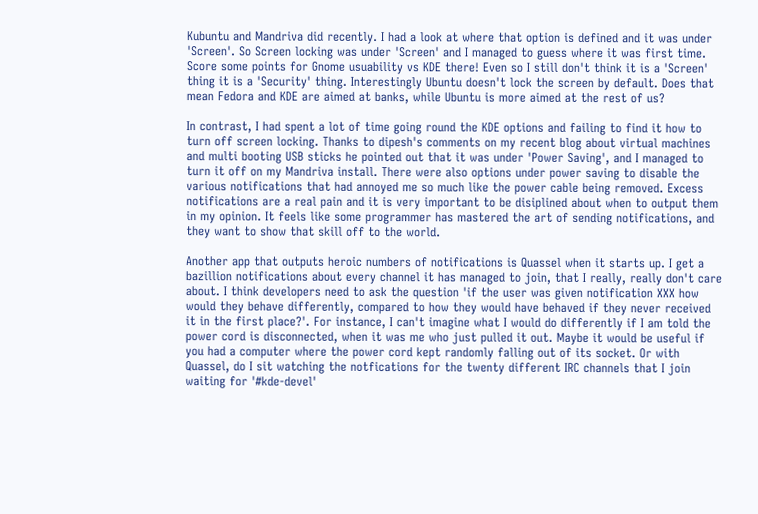Kubuntu and Mandriva did recently. I had a look at where that option is defined and it was under 'Screen'. So Screen locking was under 'Screen' and I managed to guess where it was first time. Score some points for Gnome usuability vs KDE there! Even so I still don't think it is a 'Screen' thing it is a 'Security' thing. Interestingly Ubuntu doesn't lock the screen by default. Does that mean Fedora and KDE are aimed at banks, while Ubuntu is more aimed at the rest of us?

In contrast, I had spent a lot of time going round the KDE options and failing to find it how to turn off screen locking. Thanks to dipesh's comments on my recent blog about virtual machines and multi booting USB sticks he pointed out that it was under 'Power Saving', and I managed to turn it off on my Mandriva install. There were also options under power saving to disable the various notifications that had annoyed me so much like the power cable being removed. Excess notifications are a real pain and it is very important to be disiplined about when to output them in my opinion. It feels like some programmer has mastered the art of sending notifications, and they want to show that skill off to the world.

Another app that outputs heroic numbers of notifications is Quassel when it starts up. I get a bazillion notifications about every channel it has managed to join, that I really, really don't care about. I think developers need to ask the question 'if the user was given notification XXX how would they behave differently, compared to how they would have behaved if they never received it in the first place?'. For instance, I can't imagine what I would do differently if I am told the power cord is disconnected, when it was me who just pulled it out. Maybe it would be useful if you had a computer where the power cord kept randomly falling out of its socket. Or with Quassel, do I sit watching the notfications for the twenty different IRC channels that I join waiting for '#kde-devel'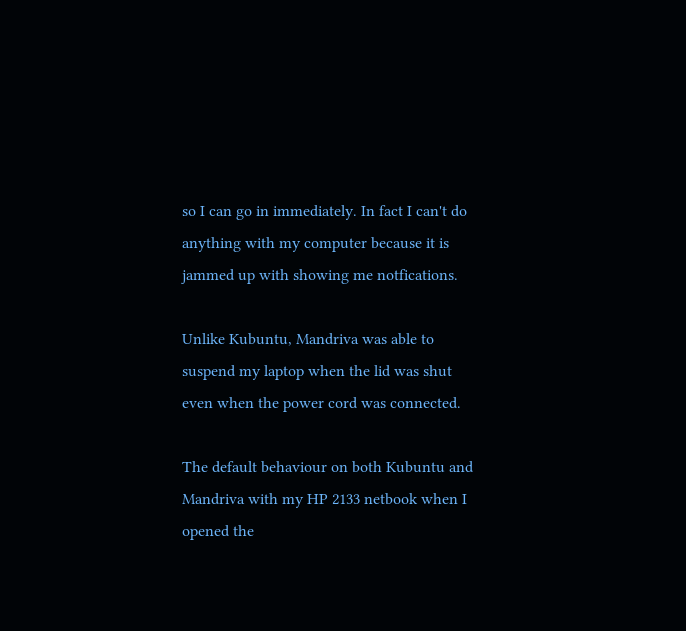so I can go in immediately. In fact I can't do anything with my computer because it is jammed up with showing me notfications.

Unlike Kubuntu, Mandriva was able to suspend my laptop when the lid was shut even when the power cord was connected.

The default behaviour on both Kubuntu and Mandriva with my HP 2133 netbook when I opened the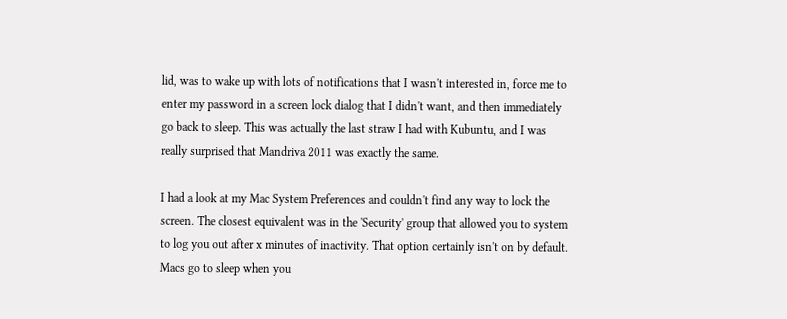lid, was to wake up with lots of notifications that I wasn't interested in, force me to enter my password in a screen lock dialog that I didn't want, and then immediately go back to sleep. This was actually the last straw I had with Kubuntu, and I was really surprised that Mandriva 2011 was exactly the same.

I had a look at my Mac System Preferences and couldn't find any way to lock the screen. The closest equivalent was in the 'Security' group that allowed you to system to log you out after x minutes of inactivity. That option certainly isn't on by default. Macs go to sleep when you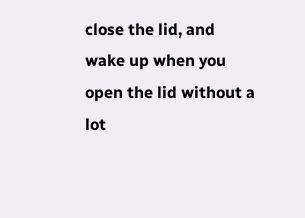close the lid, and wake up when you open the lid without a lot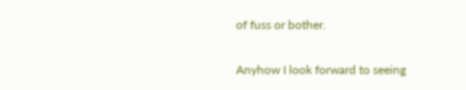of fuss or bother.

Anyhow I look forward to seeing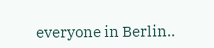everyone in Berlin..